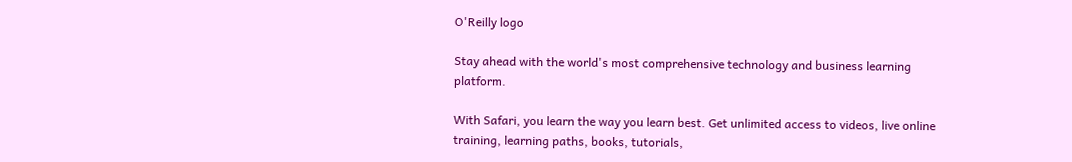O'Reilly logo

Stay ahead with the world's most comprehensive technology and business learning platform.

With Safari, you learn the way you learn best. Get unlimited access to videos, live online training, learning paths, books, tutorials,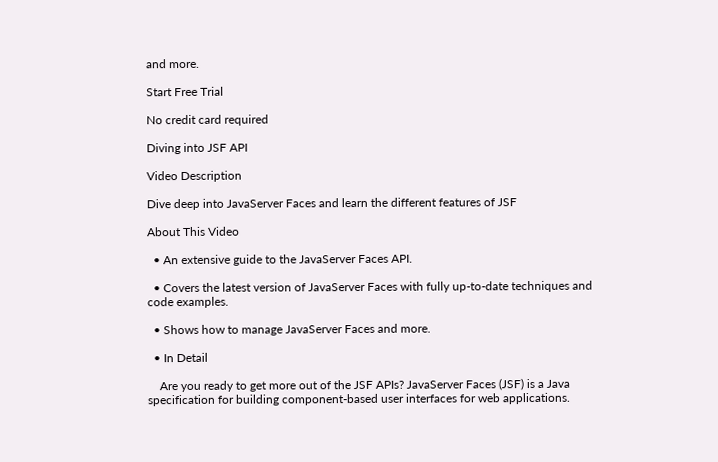and more.

Start Free Trial

No credit card required

Diving into JSF API

Video Description

Dive deep into JavaServer Faces and learn the different features of JSF

About This Video

  • An extensive guide to the JavaServer Faces API.

  • Covers the latest version of JavaServer Faces with fully up-to-date techniques and code examples.

  • Shows how to manage JavaServer Faces and more.

  • In Detail

    Are you ready to get more out of the JSF APIs? JavaServer Faces (JSF) is a Java specification for building component-based user interfaces for web applications.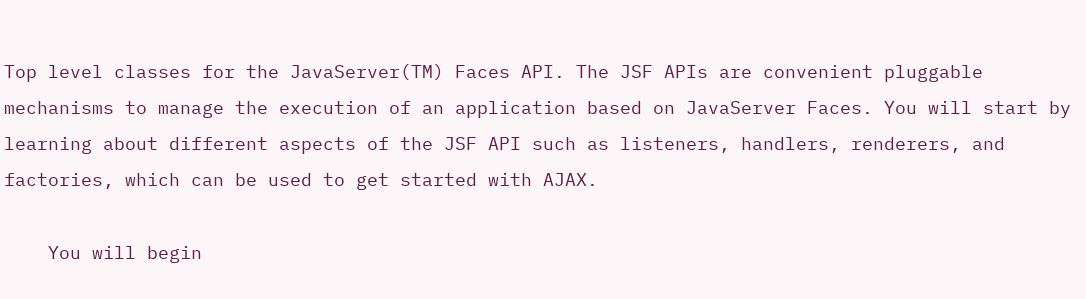Top level classes for the JavaServer(TM) Faces API. The JSF APIs are convenient pluggable mechanisms to manage the execution of an application based on JavaServer Faces. You will start by learning about different aspects of the JSF API such as listeners, handlers, renderers, and factories, which can be used to get started with AJAX.

    You will begin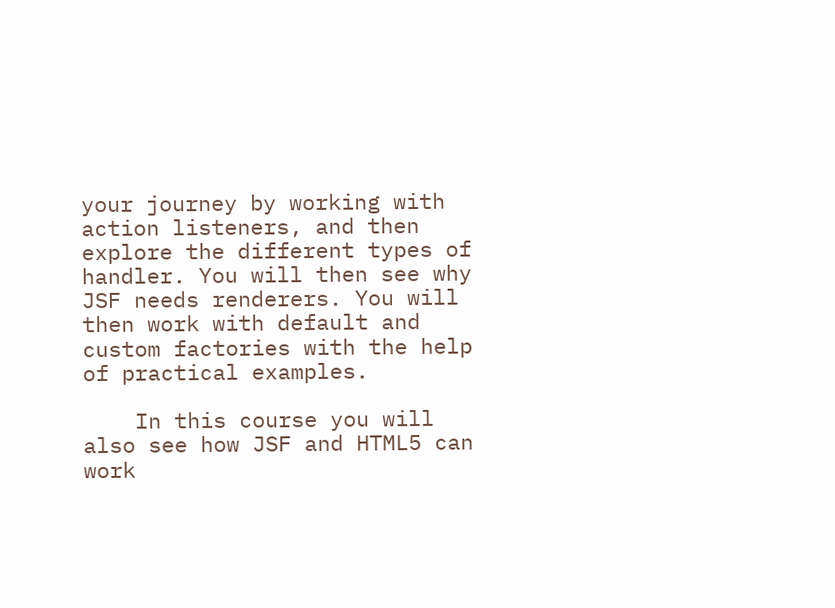your journey by working with action listeners, and then explore the different types of handler. You will then see why JSF needs renderers. You will then work with default and custom factories with the help of practical examples.

    In this course you will also see how JSF and HTML5 can work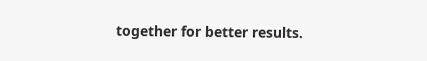together for better results.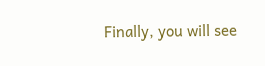Finally, you will see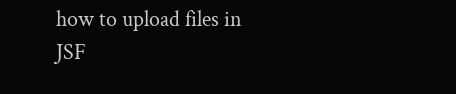how to upload files in JSF